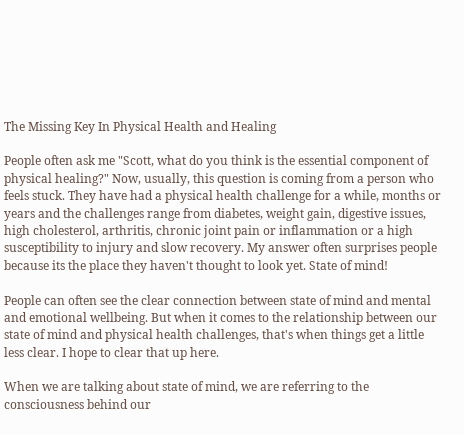The Missing Key In Physical Health and Healing

People often ask me "Scott, what do you think is the essential component of physical healing?" Now, usually, this question is coming from a person who feels stuck. They have had a physical health challenge for a while, months or years and the challenges range from diabetes, weight gain, digestive issues, high cholesterol, arthritis, chronic joint pain or inflammation or a high susceptibility to injury and slow recovery. My answer often surprises people because its the place they haven't thought to look yet. State of mind!

People can often see the clear connection between state of mind and mental and emotional wellbeing. But when it comes to the relationship between our state of mind and physical health challenges, that's when things get a little less clear. I hope to clear that up here.

When we are talking about state of mind, we are referring to the consciousness behind our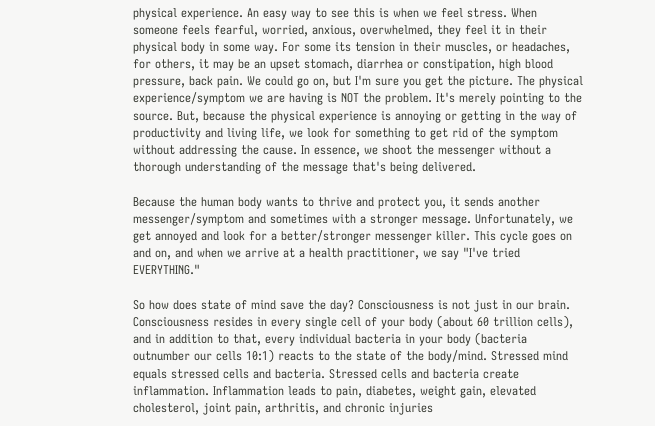physical experience. An easy way to see this is when we feel stress. When someone feels fearful, worried, anxious, overwhelmed, they feel it in their physical body in some way. For some its tension in their muscles, or headaches, for others, it may be an upset stomach, diarrhea or constipation, high blood pressure, back pain. We could go on, but I'm sure you get the picture. The physical experience/symptom we are having is NOT the problem. It's merely pointing to the source. But, because the physical experience is annoying or getting in the way of productivity and living life, we look for something to get rid of the symptom without addressing the cause. In essence, we shoot the messenger without a thorough understanding of the message that's being delivered.

Because the human body wants to thrive and protect you, it sends another messenger/symptom and sometimes with a stronger message. Unfortunately, we get annoyed and look for a better/stronger messenger killer. This cycle goes on and on, and when we arrive at a health practitioner, we say "I've tried EVERYTHING."

So how does state of mind save the day? Consciousness is not just in our brain. Consciousness resides in every single cell of your body (about 60 trillion cells), and in addition to that, every individual bacteria in your body (bacteria outnumber our cells 10:1) reacts to the state of the body/mind. Stressed mind equals stressed cells and bacteria. Stressed cells and bacteria create inflammation. Inflammation leads to pain, diabetes, weight gain, elevated cholesterol, joint pain, arthritis, and chronic injuries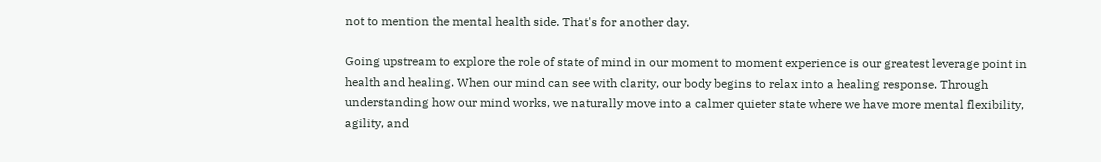not to mention the mental health side. That's for another day.

Going upstream to explore the role of state of mind in our moment to moment experience is our greatest leverage point in health and healing. When our mind can see with clarity, our body begins to relax into a healing response. Through understanding how our mind works, we naturally move into a calmer quieter state where we have more mental flexibility, agility, and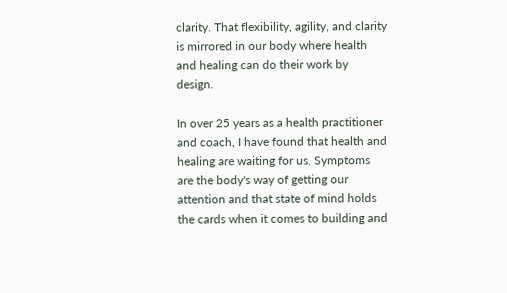clarity. That flexibility, agility, and clarity is mirrored in our body where health and healing can do their work by design.

In over 25 years as a health practitioner and coach, I have found that health and healing are waiting for us. Symptoms are the body's way of getting our attention and that state of mind holds the cards when it comes to building and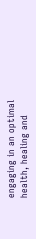engaging in an optimal health, healing and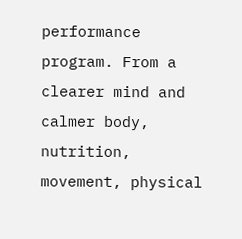performance program. From a clearer mind and calmer body, nutrition, movement, physical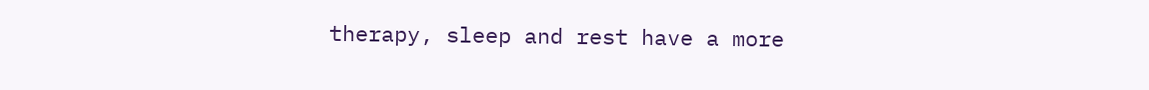therapy, sleep and rest have a more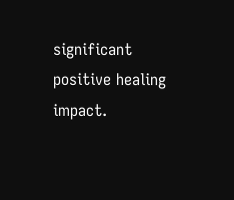significant positive healing impact.